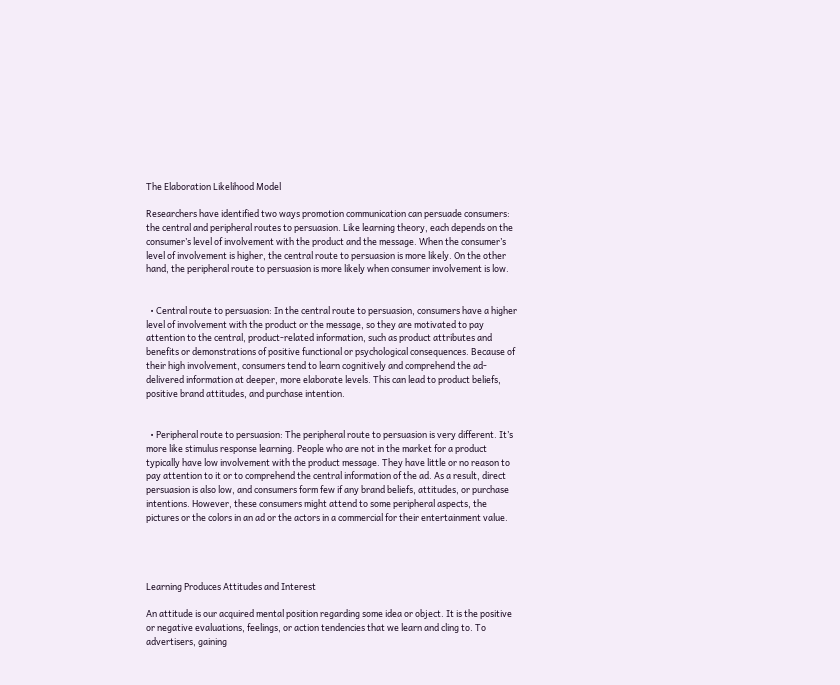The Elaboration Likelihood Model

Researchers have identified two ways promotion communication can persuade consumers: the central and peripheral routes to persuasion. Like learning theory, each depends on the consumer’s level of involvement with the product and the message. When the consumer’s level of involvement is higher, the central route to persuasion is more likely. On the other hand, the peripheral route to persuasion is more likely when consumer involvement is low.


  • Central route to persuasion: In the central route to persuasion, consumers have a higher level of involvement with the product or the message, so they are motivated to pay attention to the central, product-related information, such as product attributes and benefits or demonstrations of positive functional or psychological consequences. Because of their high involvement, consumers tend to learn cognitively and comprehend the ad-delivered information at deeper, more elaborate levels. This can lead to product beliefs, positive brand attitudes, and purchase intention.


  • Peripheral route to persuasion: The peripheral route to persuasion is very different. It’s more like stimulus response learning. People who are not in the market for a product typically have low involvement with the product message. They have little or no reason to pay attention to it or to comprehend the central information of the ad. As a result, direct persuasion is also low, and consumers form few if any brand beliefs, attitudes, or purchase intentions. However, these consumers might attend to some peripheral aspects, the pictures or the colors in an ad or the actors in a commercial for their entertainment value.




Learning Produces Attitudes and Interest

An attitude is our acquired mental position regarding some idea or object. It is the positive or negative evaluations, feelings, or action tendencies that we learn and cling to. To advertisers, gaining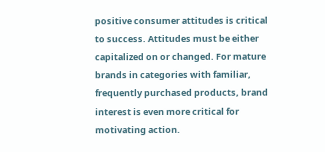positive consumer attitudes is critical to success. Attitudes must be either capitalized on or changed. For mature brands in categories with familiar, frequently purchased products, brand interest is even more critical for motivating action.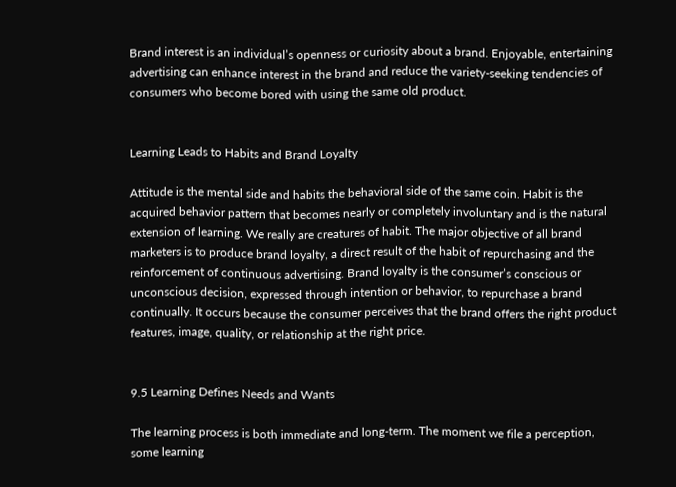Brand interest is an individual’s openness or curiosity about a brand. Enjoyable, entertaining advertising can enhance interest in the brand and reduce the variety-seeking tendencies of consumers who become bored with using the same old product.


Learning Leads to Habits and Brand Loyalty

Attitude is the mental side and habits the behavioral side of the same coin. Habit is the acquired behavior pattern that becomes nearly or completely involuntary and is the natural extension of learning. We really are creatures of habit. The major objective of all brand marketers is to produce brand loyalty, a direct result of the habit of repurchasing and the reinforcement of continuous advertising. Brand loyalty is the consumer’s conscious or unconscious decision, expressed through intention or behavior, to repurchase a brand continually. It occurs because the consumer perceives that the brand offers the right product features, image, quality, or relationship at the right price.


9.5 Learning Defines Needs and Wants

The learning process is both immediate and long-term. The moment we file a perception, some learning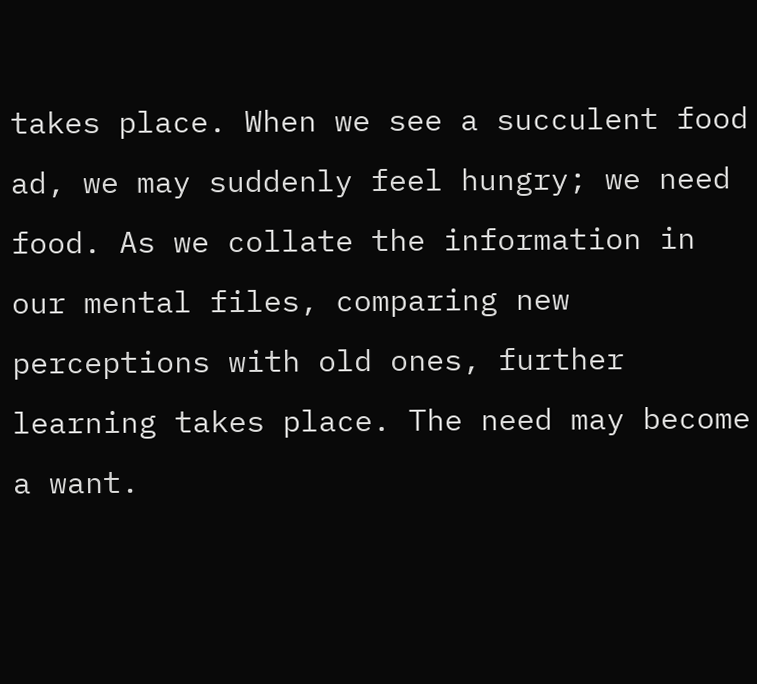takes place. When we see a succulent food ad, we may suddenly feel hungry; we need food. As we collate the information in our mental files, comparing new perceptions with old ones, further learning takes place. The need may become a want.